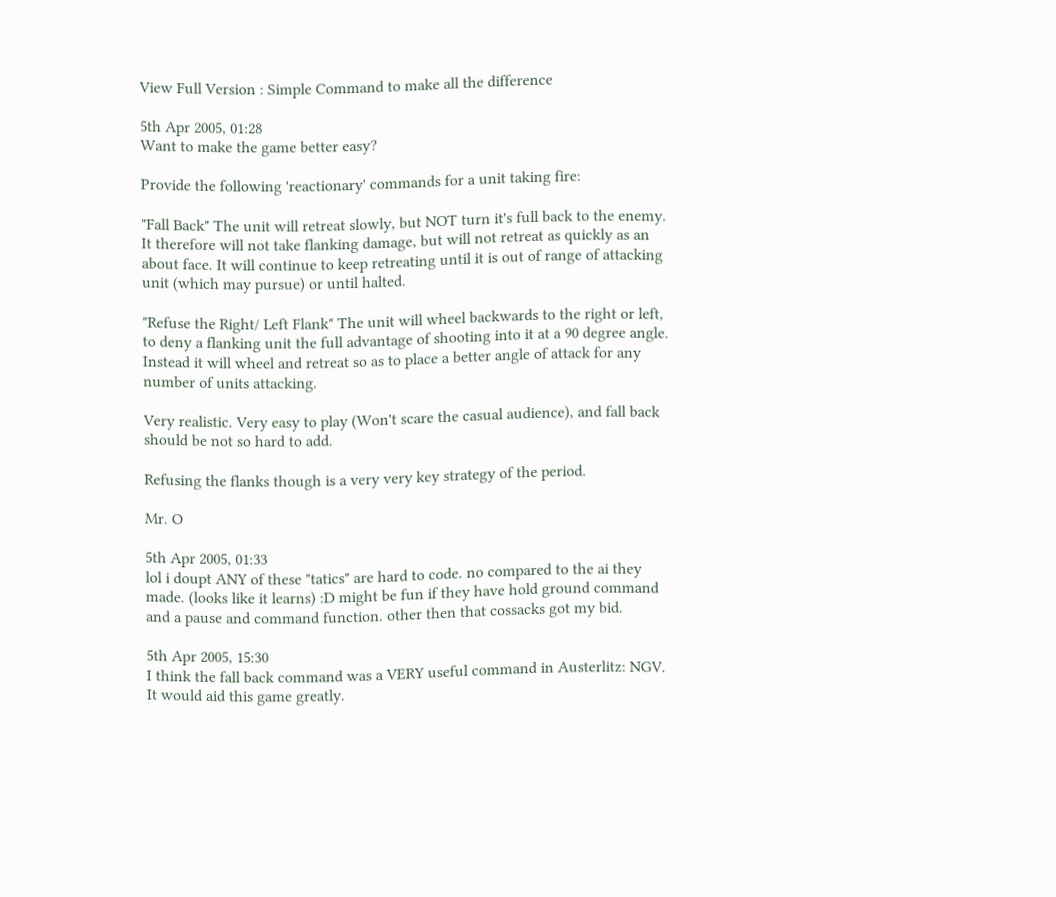View Full Version : Simple Command to make all the difference

5th Apr 2005, 01:28
Want to make the game better easy?

Provide the following 'reactionary' commands for a unit taking fire:

"Fall Back" The unit will retreat slowly, but NOT turn it's full back to the enemy. It therefore will not take flanking damage, but will not retreat as quickly as an about face. It will continue to keep retreating until it is out of range of attacking unit (which may pursue) or until halted.

"Refuse the Right/ Left Flank" The unit will wheel backwards to the right or left, to deny a flanking unit the full advantage of shooting into it at a 90 degree angle. Instead it will wheel and retreat so as to place a better angle of attack for any number of units attacking.

Very realistic. Very easy to play (Won't scare the casual audience), and fall back should be not so hard to add.

Refusing the flanks though is a very very key strategy of the period.

Mr. O

5th Apr 2005, 01:33
lol i doupt ANY of these "tatics" are hard to code. no compared to the ai they made. (looks like it learns) :D might be fun if they have hold ground command and a pause and command function. other then that cossacks got my bid.

5th Apr 2005, 15:30
I think the fall back command was a VERY useful command in Austerlitz: NGV. It would aid this game greatly.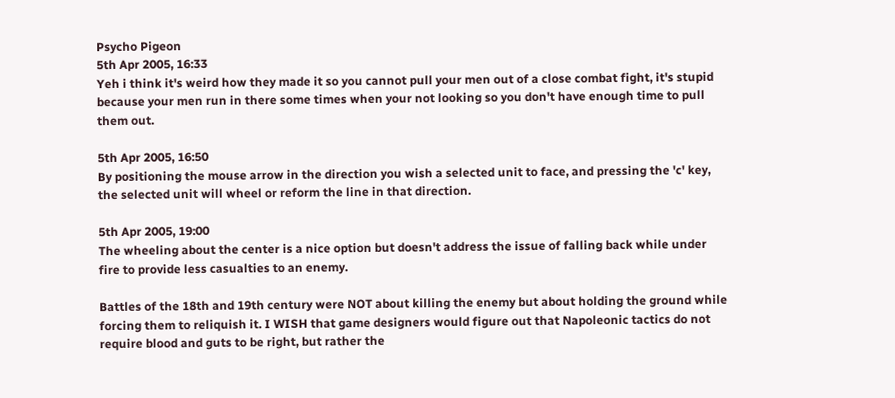Psycho Pigeon
5th Apr 2005, 16:33
Yeh i think it's weird how they made it so you cannot pull your men out of a close combat fight, it's stupid because your men run in there some times when your not looking so you don't have enough time to pull them out.

5th Apr 2005, 16:50
By positioning the mouse arrow in the direction you wish a selected unit to face, and pressing the 'c' key, the selected unit will wheel or reform the line in that direction.

5th Apr 2005, 19:00
The wheeling about the center is a nice option but doesn't address the issue of falling back while under fire to provide less casualties to an enemy.

Battles of the 18th and 19th century were NOT about killing the enemy but about holding the ground while forcing them to reliquish it. I WISH that game designers would figure out that Napoleonic tactics do not require blood and guts to be right, but rather the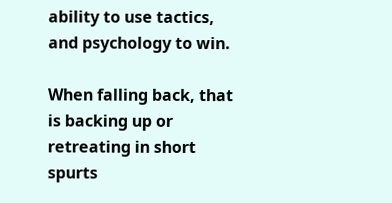ability to use tactics, and psychology to win.

When falling back, that is backing up or retreating in short spurts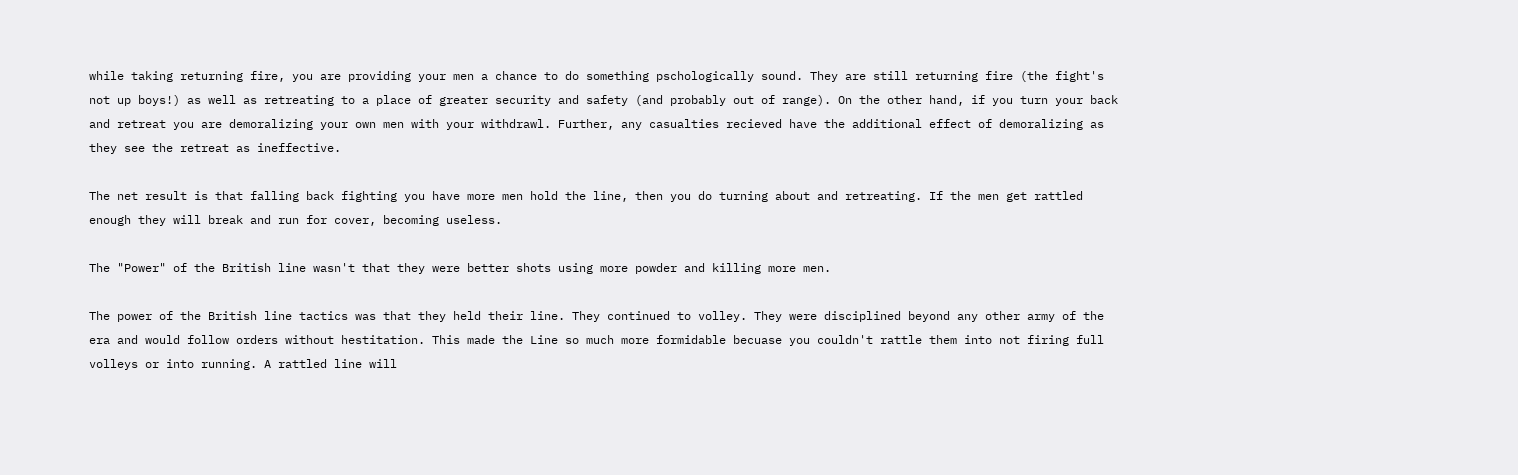while taking returning fire, you are providing your men a chance to do something pschologically sound. They are still returning fire (the fight's not up boys!) as well as retreating to a place of greater security and safety (and probably out of range). On the other hand, if you turn your back and retreat you are demoralizing your own men with your withdrawl. Further, any casualties recieved have the additional effect of demoralizing as they see the retreat as ineffective.

The net result is that falling back fighting you have more men hold the line, then you do turning about and retreating. If the men get rattled enough they will break and run for cover, becoming useless.

The "Power" of the British line wasn't that they were better shots using more powder and killing more men.

The power of the British line tactics was that they held their line. They continued to volley. They were disciplined beyond any other army of the era and would follow orders without hestitation. This made the Line so much more formidable becuase you couldn't rattle them into not firing full volleys or into running. A rattled line will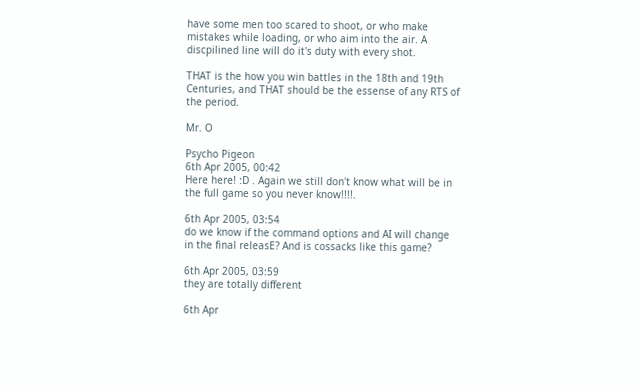have some men too scared to shoot, or who make mistakes while loading, or who aim into the air. A discpilined line will do it's duty with every shot.

THAT is the how you win battles in the 18th and 19th Centuries, and THAT should be the essense of any RTS of the period.

Mr. O

Psycho Pigeon
6th Apr 2005, 00:42
Here here! :D . Again we still don't know what will be in the full game so you never know!!!!.

6th Apr 2005, 03:54
do we know if the command options and AI will change in the final releasE? And is cossacks like this game?

6th Apr 2005, 03:59
they are totally different

6th Apr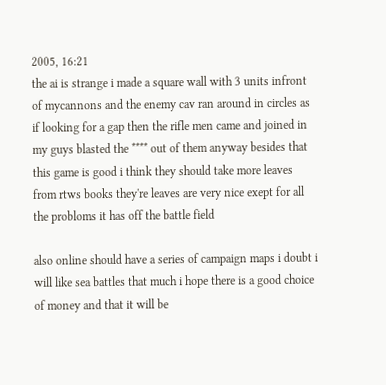2005, 16:21
the ai is strange i made a square wall with 3 units infront of mycannons and the enemy cav ran around in circles as if looking for a gap then the rifle men came and joined in my guys blasted the **** out of them anyway besides that this game is good i think they should take more leaves from rtws books they're leaves are very nice exept for all the probloms it has off the battle field

also online should have a series of campaign maps i doubt i will like sea battles that much i hope there is a good choice of money and that it will be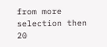from more selection then 20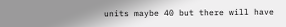units maybe 40 but there will have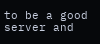to be a good server and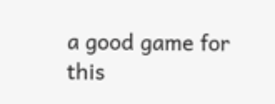a good game for this